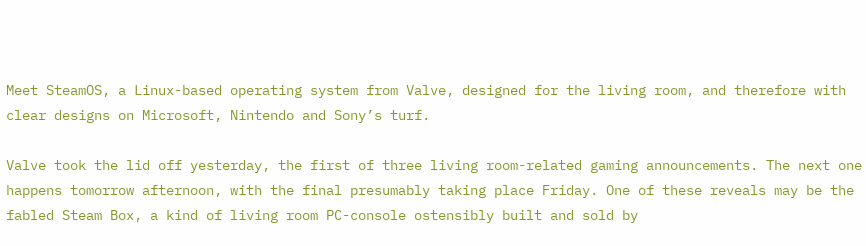Meet SteamOS, a Linux-based operating system from Valve, designed for the living room, and therefore with clear designs on Microsoft, Nintendo and Sony’s turf.

Valve took the lid off yesterday, the first of three living room-related gaming announcements. The next one happens tomorrow afternoon, with the final presumably taking place Friday. One of these reveals may be the fabled Steam Box, a kind of living room PC-console ostensibly built and sold by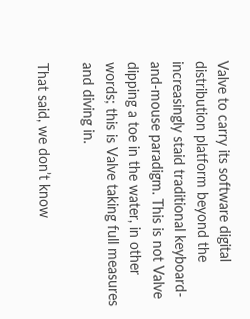Valve to carry its software digital distribution platform beyond the increasingly staid traditional keyboard-and-mouse paradigm. This is not Valve dipping a toe in the water, in other words; this is Valve taking full measures and diving in.

That said, we don’t know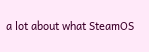a lot about what SteamOS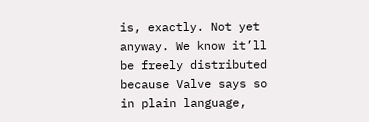is, exactly. Not yet anyway. We know it’ll be freely distributed because Valve says so in plain language,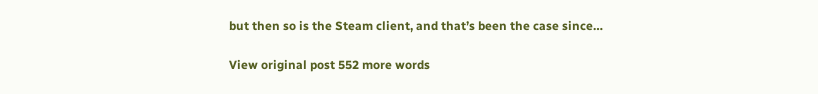but then so is the Steam client, and that’s been the case since…

View original post 552 more words